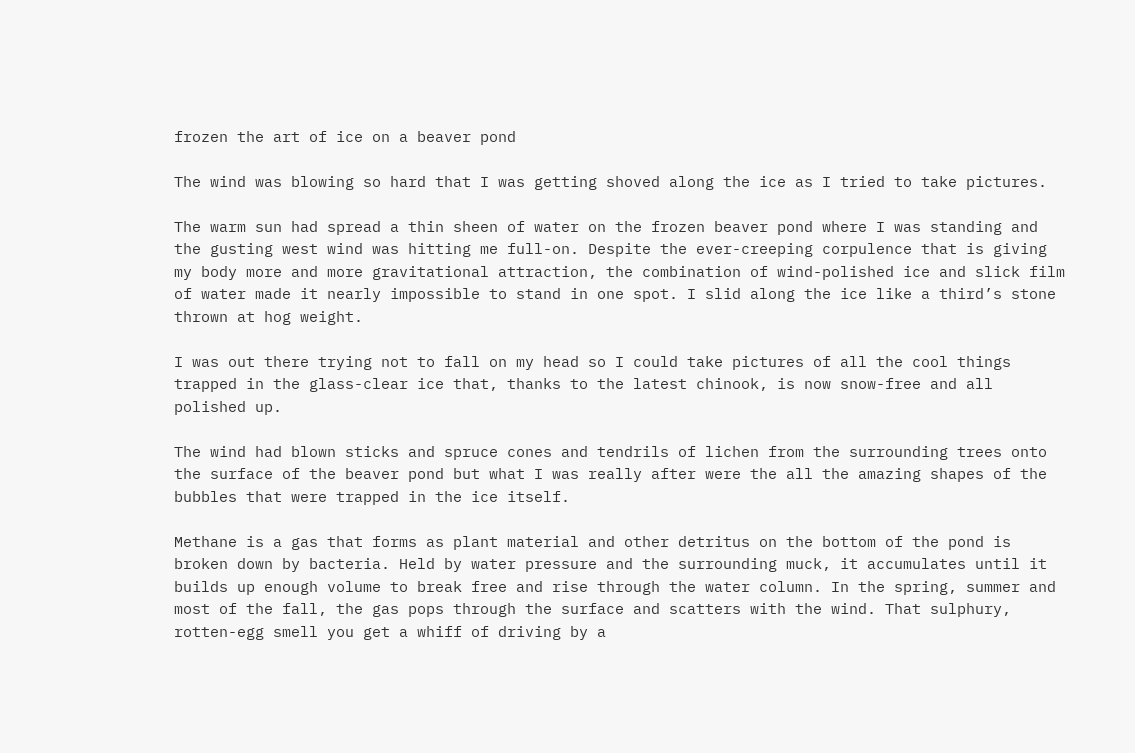frozen the art of ice on a beaver pond

The wind was blowing so hard that I was getting shoved along the ice as I tried to take pictures.

The warm sun had spread a thin sheen of water on the frozen beaver pond where I was standing and the gusting west wind was hitting me full-on. Despite the ever-creeping corpulence that is giving my body more and more gravitational attraction, the combination of wind-polished ice and slick film of water made it nearly impossible to stand in one spot. I slid along the ice like a third’s stone thrown at hog weight.

I was out there trying not to fall on my head so I could take pictures of all the cool things trapped in the glass-clear ice that, thanks to the latest chinook, is now snow-free and all polished up.

The wind had blown sticks and spruce cones and tendrils of lichen from the surrounding trees onto the surface of the beaver pond but what I was really after were the all the amazing shapes of the bubbles that were trapped in the ice itself.

Methane is a gas that forms as plant material and other detritus on the bottom of the pond is broken down by bacteria. Held by water pressure and the surrounding muck, it accumulates until it builds up enough volume to break free and rise through the water column. In the spring, summer and most of the fall, the gas pops through the surface and scatters with the wind. That sulphury, rotten-egg smell you get a whiff of driving by a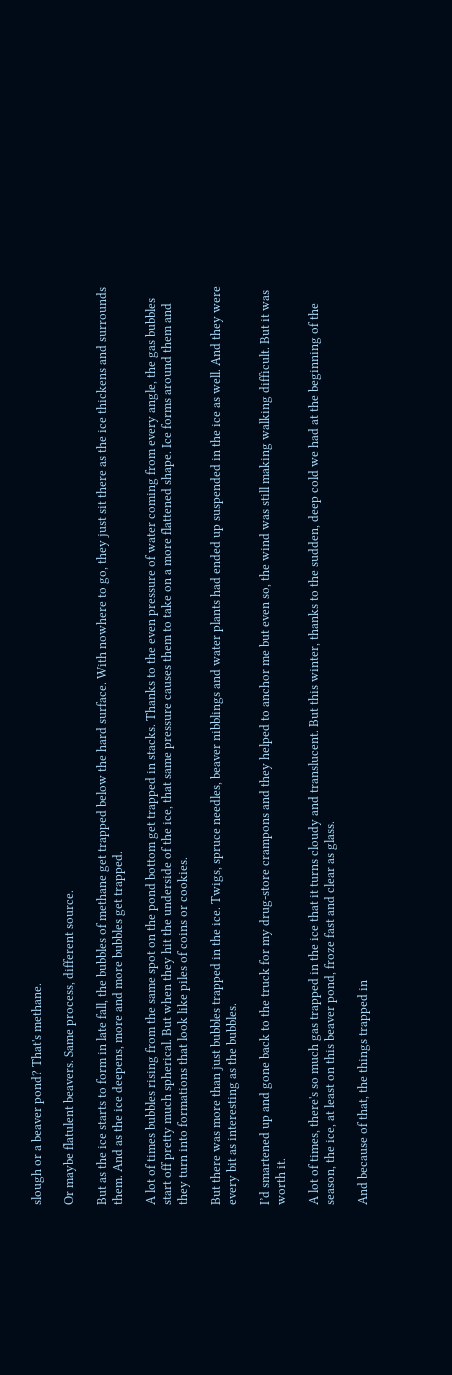slough or a beaver pond? That's methane.

Or maybe flatulent beavers. Same process, different source.

But as the ice starts to form in late fall, the bubbles of methane get trapped below the hard surface. With nowhere to go, they just sit there as the ice thickens and surrounds them. And as the ice deepens, more and more bubbles get trapped.

A lot of times bubbles rising from the same spot on the pond bottom get trapped in stacks. Thanks to the even pressure of water coming from every angle, the gas bubbles start off pretty much spherical. But when they hit the underside of the ice, that same pressure causes them to take on a more flattened shape. Ice forms around them and they turn into formations that look like piles of coins or cookies.

But there was more than just bubbles trapped in the ice. Twigs, spruce needles, beaver nibblings and water plants had ended up suspended in the ice as well. And they were every bit as interesting as the bubbles.

I’d smartened up and gone back to the truck for my drug-store crampons and they helped to anchor me but even so, the wind was still making walking difficult. But it was worth it.

A lot of times, there's so much gas trapped in the ice that it turns cloudy and translucent. But this winter, thanks to the sudden, deep cold we had at the beginning of the season, the ice, at least on this beaver pond, froze fast and clear as glass.

And because of that, the things trapped in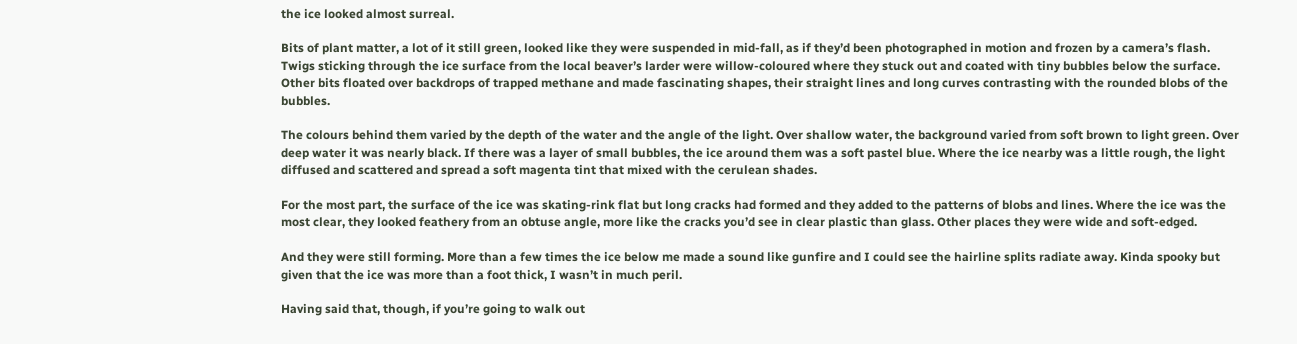the ice looked almost surreal.

Bits of plant matter, a lot of it still green, looked like they were suspended in mid-fall, as if they’d been photographed in motion and frozen by a camera’s flash. Twigs sticking through the ice surface from the local beaver’s larder were willow-coloured where they stuck out and coated with tiny bubbles below the surface. Other bits floated over backdrops of trapped methane and made fascinating shapes, their straight lines and long curves contrasting with the rounded blobs of the bubbles.

The colours behind them varied by the depth of the water and the angle of the light. Over shallow water, the background varied from soft brown to light green. Over deep water it was nearly black. If there was a layer of small bubbles, the ice around them was a soft pastel blue. Where the ice nearby was a little rough, the light diffused and scattered and spread a soft magenta tint that mixed with the cerulean shades.

For the most part, the surface of the ice was skating-rink flat but long cracks had formed and they added to the patterns of blobs and lines. Where the ice was the most clear, they looked feathery from an obtuse angle, more like the cracks you’d see in clear plastic than glass. Other places they were wide and soft-edged.

And they were still forming. More than a few times the ice below me made a sound like gunfire and I could see the hairline splits radiate away. Kinda spooky but given that the ice was more than a foot thick, I wasn’t in much peril.

Having said that, though, if you’re going to walk out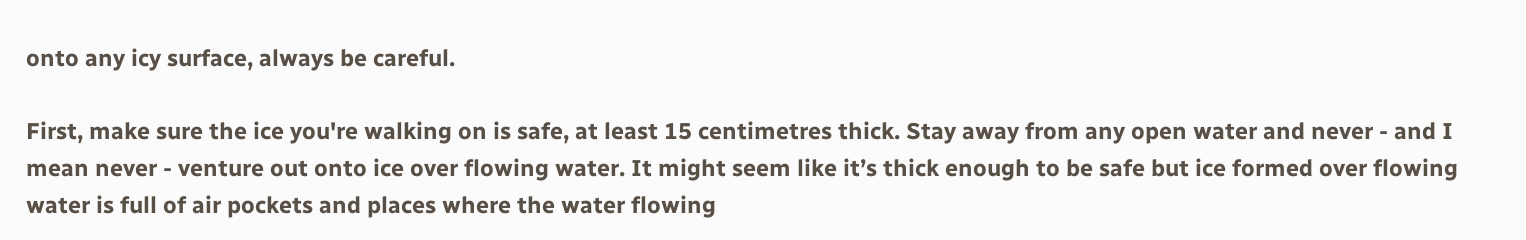onto any icy surface, always be careful.

First, make sure the ice you're walking on is safe, at least 15 centimetres thick. Stay away from any open water and never - and I mean never - venture out onto ice over flowing water. It might seem like it’s thick enough to be safe but ice formed over flowing water is full of air pockets and places where the water flowing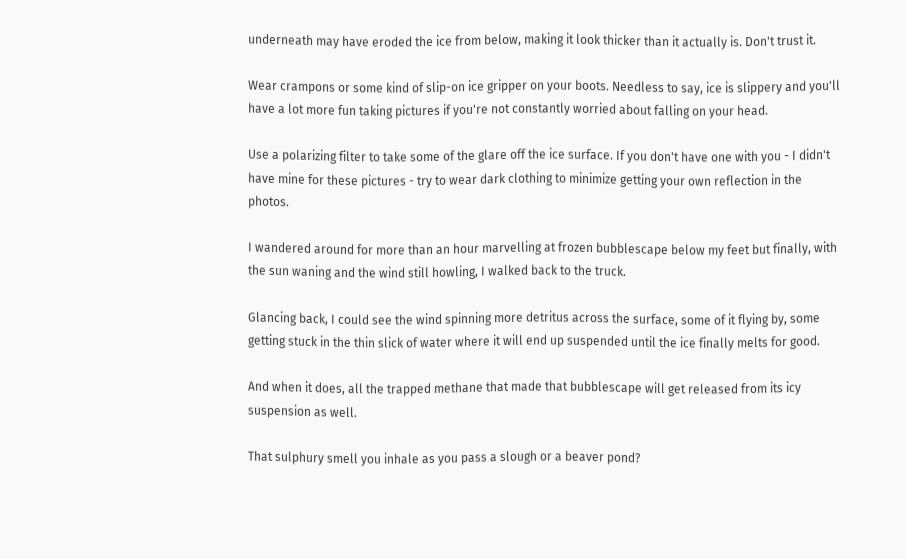underneath may have eroded the ice from below, making it look thicker than it actually is. Don't trust it.

Wear crampons or some kind of slip-on ice gripper on your boots. Needless to say, ice is slippery and you'll have a lot more fun taking pictures if you're not constantly worried about falling on your head.

Use a polarizing filter to take some of the glare off the ice surface. If you don't have one with you - I didn't have mine for these pictures - try to wear dark clothing to minimize getting your own reflection in the photos.

I wandered around for more than an hour marvelling at frozen bubblescape below my feet but finally, with the sun waning and the wind still howling, I walked back to the truck.

Glancing back, I could see the wind spinning more detritus across the surface, some of it flying by, some getting stuck in the thin slick of water where it will end up suspended until the ice finally melts for good.

And when it does, all the trapped methane that made that bubblescape will get released from its icy suspension as well.

That sulphury smell you inhale as you pass a slough or a beaver pond?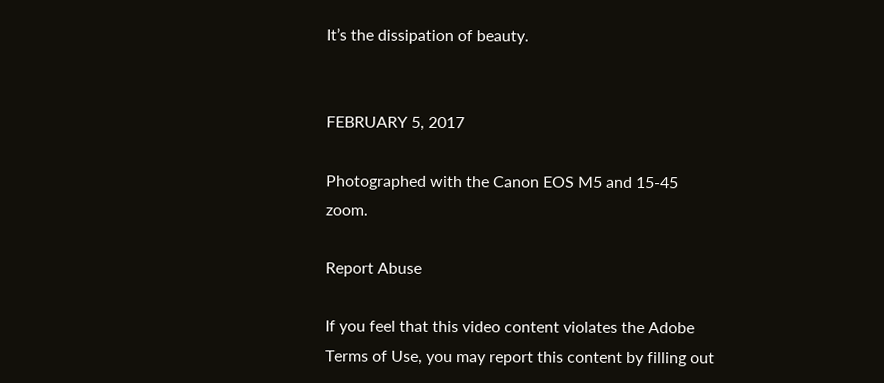It’s the dissipation of beauty.


FEBRUARY 5, 2017

Photographed with the Canon EOS M5 and 15-45 zoom.

Report Abuse

If you feel that this video content violates the Adobe Terms of Use, you may report this content by filling out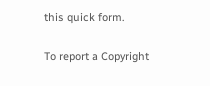this quick form.

To report a Copyright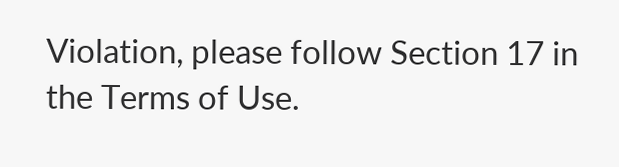Violation, please follow Section 17 in the Terms of Use.